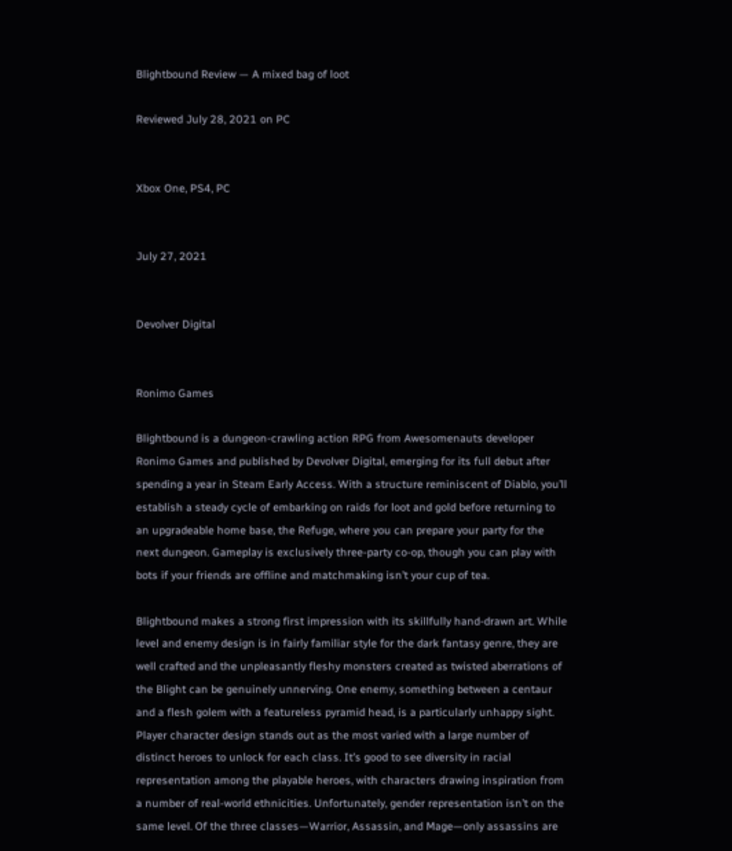Blightbound Review — A mixed bag of loot

Reviewed July 28, 2021 on PC


Xbox One, PS4, PC


July 27, 2021


Devolver Digital


Ronimo Games

Blightbound is a dungeon-crawling action RPG from Awesomenauts developer Ronimo Games and published by Devolver Digital, emerging for its full debut after spending a year in Steam Early Access. With a structure reminiscent of Diablo, you’ll establish a steady cycle of embarking on raids for loot and gold before returning to an upgradeable home base, the Refuge, where you can prepare your party for the next dungeon. Gameplay is exclusively three-party co-op, though you can play with bots if your friends are offline and matchmaking isn’t your cup of tea.

Blightbound makes a strong first impression with its skillfully hand-drawn art. While level and enemy design is in fairly familiar style for the dark fantasy genre, they are well crafted and the unpleasantly fleshy monsters created as twisted aberrations of the Blight can be genuinely unnerving. One enemy, something between a centaur and a flesh golem with a featureless pyramid head, is a particularly unhappy sight. Player character design stands out as the most varied with a large number of distinct heroes to unlock for each class. It’s good to see diversity in racial representation among the playable heroes, with characters drawing inspiration from a number of real-world ethnicities. Unfortunately, gender representation isn’t on the same level. Of the three classes—Warrior, Assassin, and Mage—only assassins are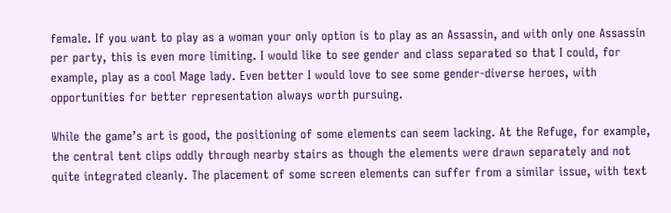female. If you want to play as a woman your only option is to play as an Assassin, and with only one Assassin per party, this is even more limiting. I would like to see gender and class separated so that I could, for example, play as a cool Mage lady. Even better I would love to see some gender-diverse heroes, with opportunities for better representation always worth pursuing.

While the game’s art is good, the positioning of some elements can seem lacking. At the Refuge, for example, the central tent clips oddly through nearby stairs as though the elements were drawn separately and not quite integrated cleanly. The placement of some screen elements can suffer from a similar issue, with text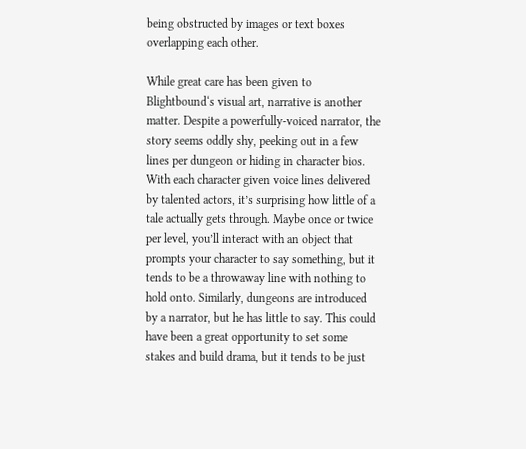being obstructed by images or text boxes overlapping each other.

While great care has been given to Blightbound‘s visual art, narrative is another matter. Despite a powerfully-voiced narrator, the story seems oddly shy, peeking out in a few lines per dungeon or hiding in character bios. With each character given voice lines delivered by talented actors, it’s surprising how little of a tale actually gets through. Maybe once or twice per level, you’ll interact with an object that prompts your character to say something, but it tends to be a throwaway line with nothing to hold onto. Similarly, dungeons are introduced by a narrator, but he has little to say. This could have been a great opportunity to set some stakes and build drama, but it tends to be just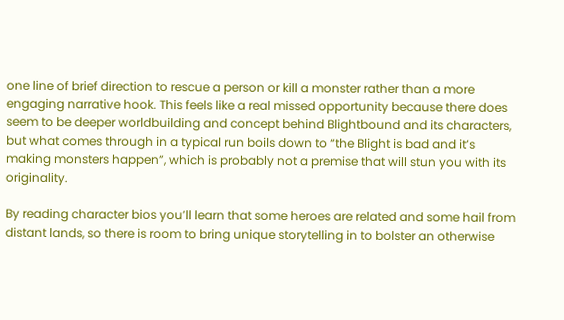one line of brief direction to rescue a person or kill a monster rather than a more engaging narrative hook. This feels like a real missed opportunity because there does seem to be deeper worldbuilding and concept behind Blightbound and its characters, but what comes through in a typical run boils down to “the Blight is bad and it’s making monsters happen”, which is probably not a premise that will stun you with its originality.

By reading character bios you’ll learn that some heroes are related and some hail from distant lands, so there is room to bring unique storytelling in to bolster an otherwise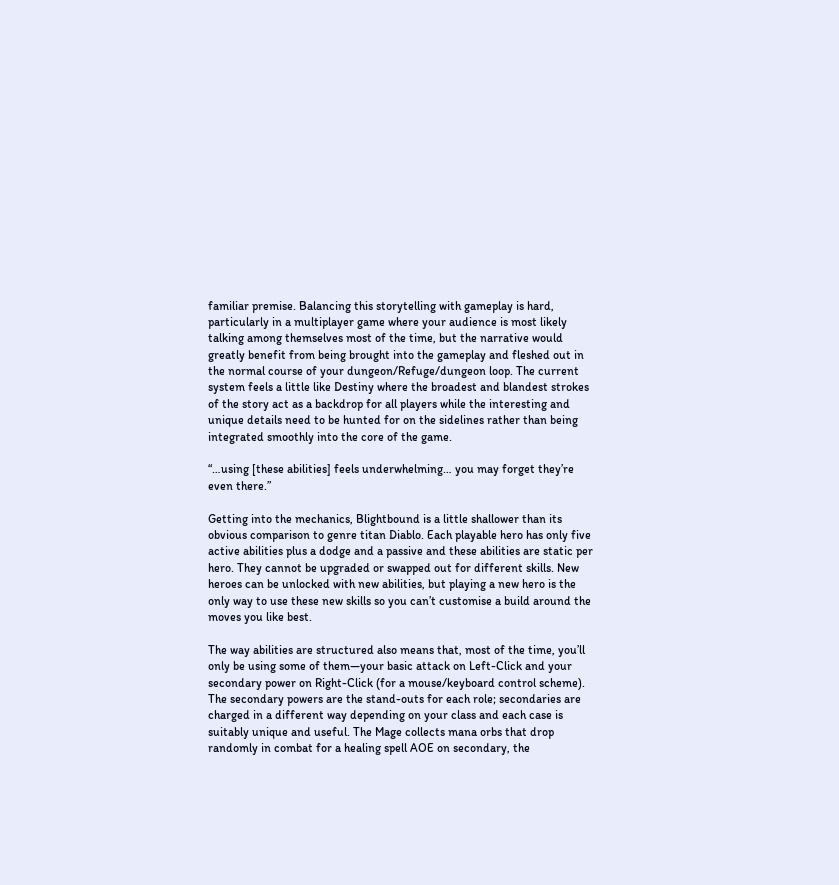familiar premise. Balancing this storytelling with gameplay is hard, particularly in a multiplayer game where your audience is most likely talking among themselves most of the time, but the narrative would greatly benefit from being brought into the gameplay and fleshed out in the normal course of your dungeon/Refuge/dungeon loop. The current system feels a little like Destiny where the broadest and blandest strokes of the story act as a backdrop for all players while the interesting and unique details need to be hunted for on the sidelines rather than being integrated smoothly into the core of the game.

“…using [these abilities] feels underwhelming… you may forget they’re even there.”

Getting into the mechanics, Blightbound is a little shallower than its obvious comparison to genre titan Diablo. Each playable hero has only five active abilities plus a dodge and a passive and these abilities are static per hero. They cannot be upgraded or swapped out for different skills. New heroes can be unlocked with new abilities, but playing a new hero is the only way to use these new skills so you can’t customise a build around the moves you like best.

The way abilities are structured also means that, most of the time, you’ll only be using some of them—your basic attack on Left-Click and your secondary power on Right-Click (for a mouse/keyboard control scheme). The secondary powers are the stand-outs for each role; secondaries are charged in a different way depending on your class and each case is suitably unique and useful. The Mage collects mana orbs that drop randomly in combat for a healing spell AOE on secondary, the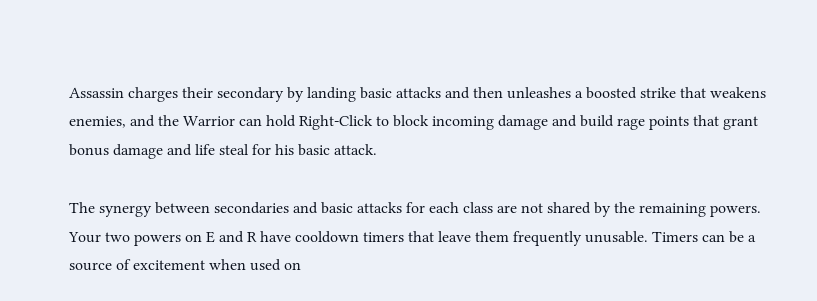Assassin charges their secondary by landing basic attacks and then unleashes a boosted strike that weakens enemies, and the Warrior can hold Right-Click to block incoming damage and build rage points that grant bonus damage and life steal for his basic attack.

The synergy between secondaries and basic attacks for each class are not shared by the remaining powers. Your two powers on E and R have cooldown timers that leave them frequently unusable. Timers can be a source of excitement when used on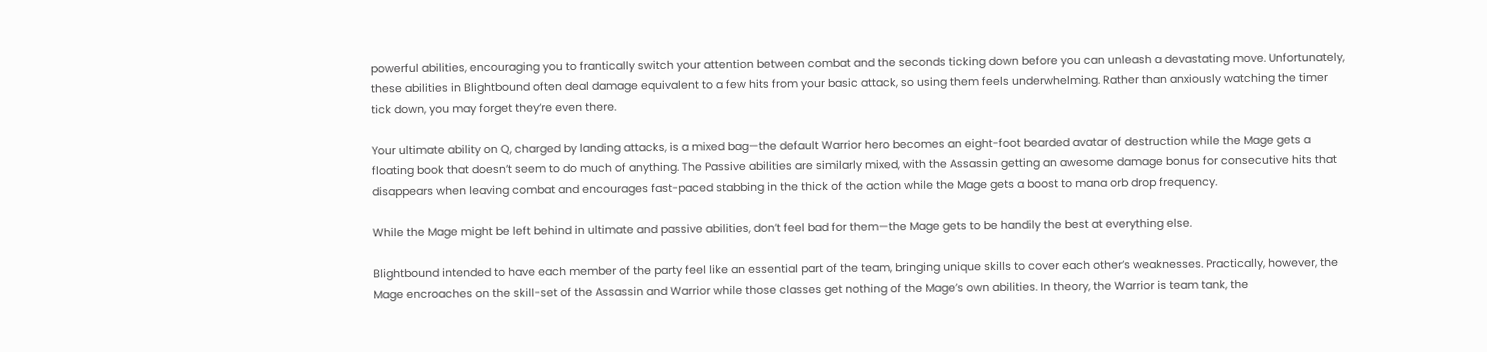powerful abilities, encouraging you to frantically switch your attention between combat and the seconds ticking down before you can unleash a devastating move. Unfortunately, these abilities in Blightbound often deal damage equivalent to a few hits from your basic attack, so using them feels underwhelming. Rather than anxiously watching the timer tick down, you may forget they’re even there.

Your ultimate ability on Q, charged by landing attacks, is a mixed bag—the default Warrior hero becomes an eight-foot bearded avatar of destruction while the Mage gets a floating book that doesn’t seem to do much of anything. The Passive abilities are similarly mixed, with the Assassin getting an awesome damage bonus for consecutive hits that disappears when leaving combat and encourages fast-paced stabbing in the thick of the action while the Mage gets a boost to mana orb drop frequency.

While the Mage might be left behind in ultimate and passive abilities, don’t feel bad for them—the Mage gets to be handily the best at everything else.

Blightbound intended to have each member of the party feel like an essential part of the team, bringing unique skills to cover each other’s weaknesses. Practically, however, the Mage encroaches on the skill-set of the Assassin and Warrior while those classes get nothing of the Mage’s own abilities. In theory, the Warrior is team tank, the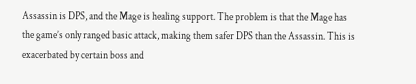Assassin is DPS, and the Mage is healing support. The problem is that the Mage has the game’s only ranged basic attack, making them safer DPS than the Assassin. This is exacerbated by certain boss and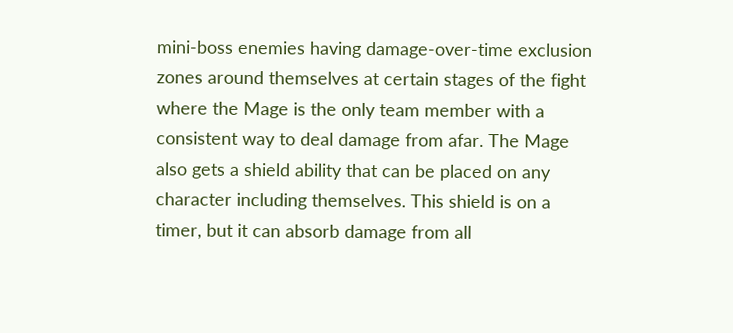mini-boss enemies having damage-over-time exclusion zones around themselves at certain stages of the fight where the Mage is the only team member with a consistent way to deal damage from afar. The Mage also gets a shield ability that can be placed on any character including themselves. This shield is on a timer, but it can absorb damage from all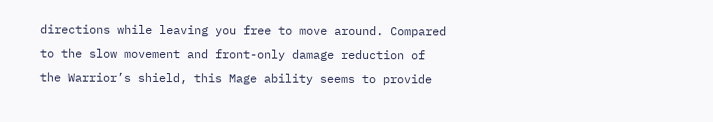directions while leaving you free to move around. Compared to the slow movement and front-only damage reduction of the Warrior’s shield, this Mage ability seems to provide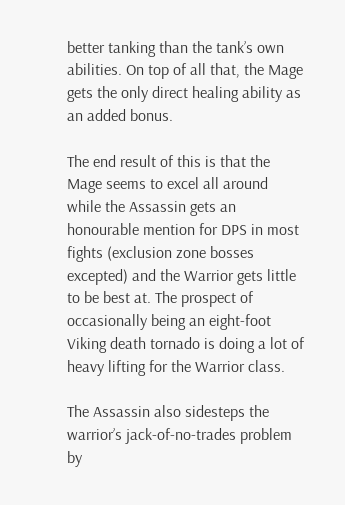better tanking than the tank’s own abilities. On top of all that, the Mage gets the only direct healing ability as an added bonus.

The end result of this is that the Mage seems to excel all around while the Assassin gets an honourable mention for DPS in most fights (exclusion zone bosses excepted) and the Warrior gets little to be best at. The prospect of occasionally being an eight-foot Viking death tornado is doing a lot of heavy lifting for the Warrior class.

The Assassin also sidesteps the warrior’s jack-of-no-trades problem by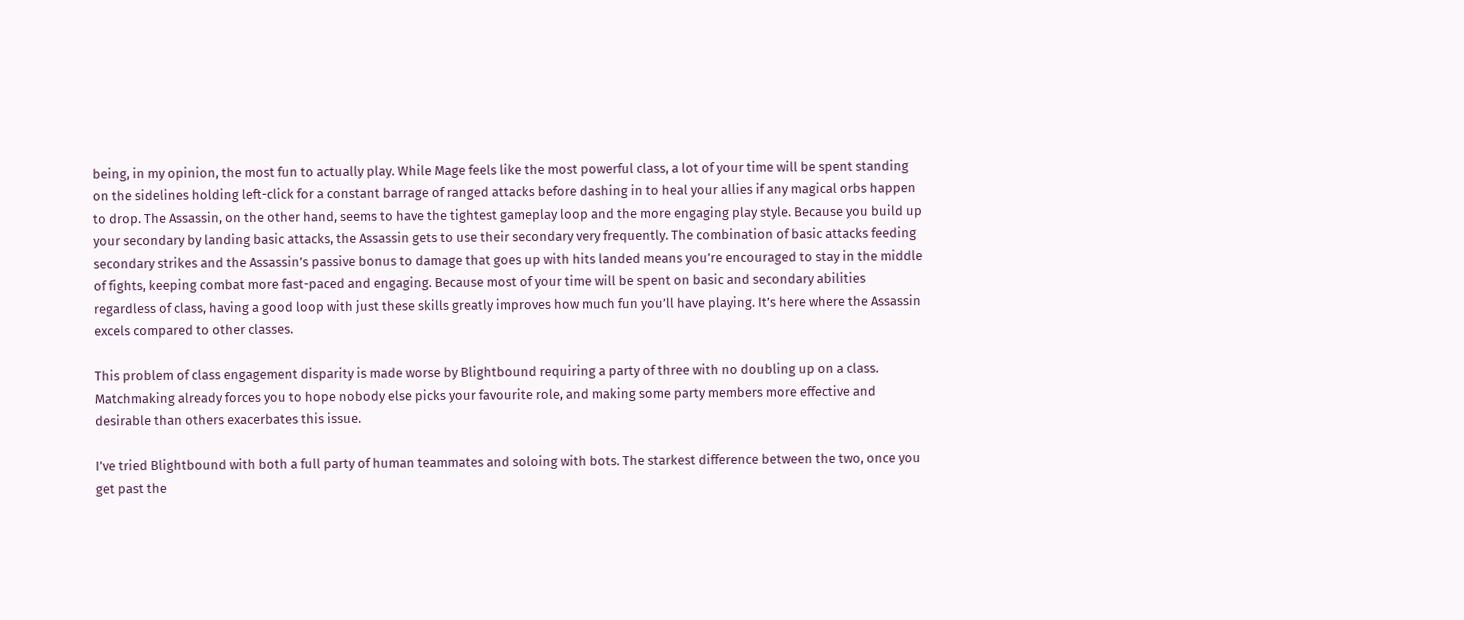being, in my opinion, the most fun to actually play. While Mage feels like the most powerful class, a lot of your time will be spent standing on the sidelines holding left-click for a constant barrage of ranged attacks before dashing in to heal your allies if any magical orbs happen to drop. The Assassin, on the other hand, seems to have the tightest gameplay loop and the more engaging play style. Because you build up your secondary by landing basic attacks, the Assassin gets to use their secondary very frequently. The combination of basic attacks feeding secondary strikes and the Assassin’s passive bonus to damage that goes up with hits landed means you’re encouraged to stay in the middle of fights, keeping combat more fast-paced and engaging. Because most of your time will be spent on basic and secondary abilities regardless of class, having a good loop with just these skills greatly improves how much fun you’ll have playing. It’s here where the Assassin excels compared to other classes.

This problem of class engagement disparity is made worse by Blightbound requiring a party of three with no doubling up on a class. Matchmaking already forces you to hope nobody else picks your favourite role, and making some party members more effective and desirable than others exacerbates this issue.

I’ve tried Blightbound with both a full party of human teammates and soloing with bots. The starkest difference between the two, once you get past the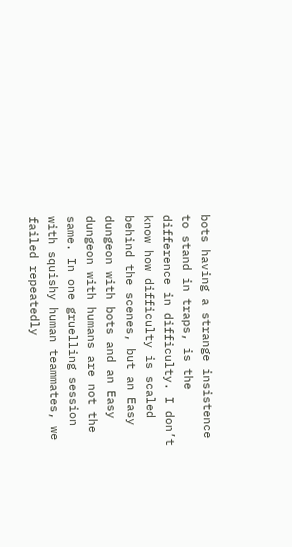bots having a strange insistence to stand in traps, is the difference in difficulty. I don’t know how difficulty is scaled behind the scenes, but an Easy dungeon with bots and an Easy dungeon with humans are not the same. In one gruelling session with squishy human teammates, we failed repeatedly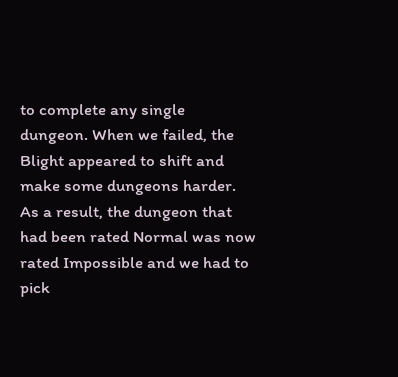to complete any single dungeon. When we failed, the Blight appeared to shift and make some dungeons harder. As a result, the dungeon that had been rated Normal was now rated Impossible and we had to pick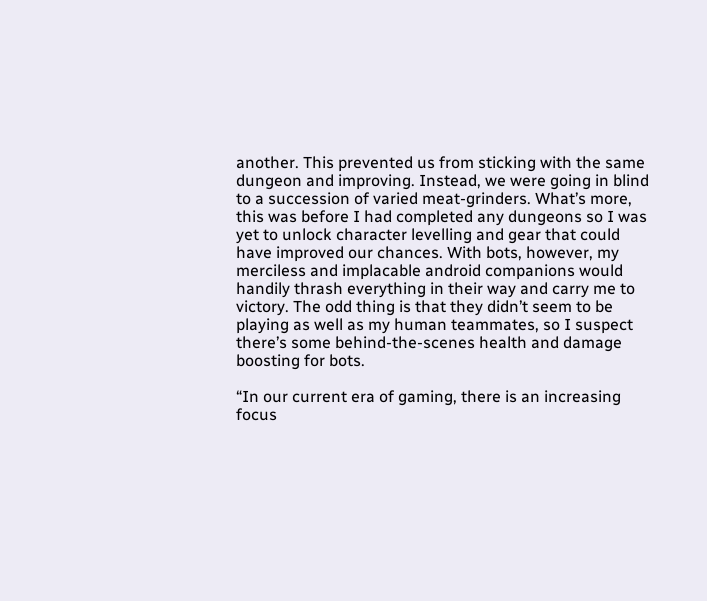another. This prevented us from sticking with the same dungeon and improving. Instead, we were going in blind to a succession of varied meat-grinders. What’s more, this was before I had completed any dungeons so I was yet to unlock character levelling and gear that could have improved our chances. With bots, however, my merciless and implacable android companions would handily thrash everything in their way and carry me to victory. The odd thing is that they didn’t seem to be playing as well as my human teammates, so I suspect there’s some behind-the-scenes health and damage boosting for bots.

“In our current era of gaming, there is an increasing focus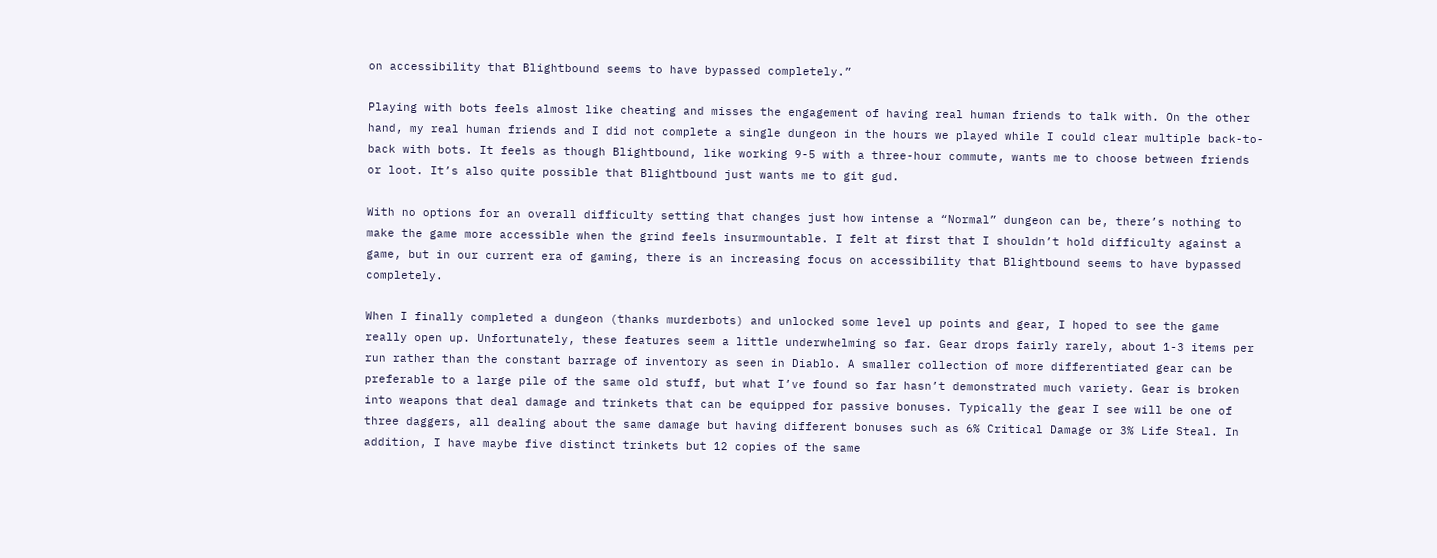on accessibility that Blightbound seems to have bypassed completely.”

Playing with bots feels almost like cheating and misses the engagement of having real human friends to talk with. On the other hand, my real human friends and I did not complete a single dungeon in the hours we played while I could clear multiple back-to-back with bots. It feels as though Blightbound, like working 9-5 with a three-hour commute, wants me to choose between friends or loot. It’s also quite possible that Blightbound just wants me to git gud.

With no options for an overall difficulty setting that changes just how intense a “Normal” dungeon can be, there’s nothing to make the game more accessible when the grind feels insurmountable. I felt at first that I shouldn’t hold difficulty against a game, but in our current era of gaming, there is an increasing focus on accessibility that Blightbound seems to have bypassed completely.

When I finally completed a dungeon (thanks murderbots) and unlocked some level up points and gear, I hoped to see the game really open up. Unfortunately, these features seem a little underwhelming so far. Gear drops fairly rarely, about 1-3 items per run rather than the constant barrage of inventory as seen in Diablo. A smaller collection of more differentiated gear can be preferable to a large pile of the same old stuff, but what I’ve found so far hasn’t demonstrated much variety. Gear is broken into weapons that deal damage and trinkets that can be equipped for passive bonuses. Typically the gear I see will be one of three daggers, all dealing about the same damage but having different bonuses such as 6% Critical Damage or 3% Life Steal. In addition, I have maybe five distinct trinkets but 12 copies of the same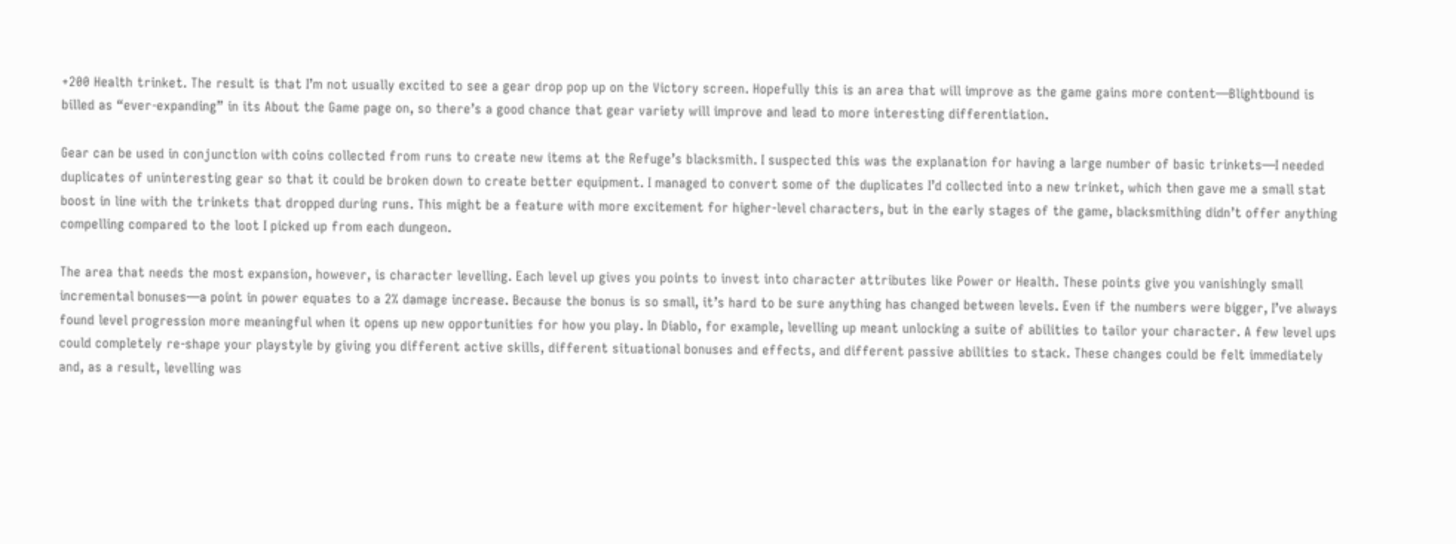+200 Health trinket. The result is that I’m not usually excited to see a gear drop pop up on the Victory screen. Hopefully this is an area that will improve as the game gains more content—Blightbound is billed as “ever-expanding” in its About the Game page on, so there’s a good chance that gear variety will improve and lead to more interesting differentiation.

Gear can be used in conjunction with coins collected from runs to create new items at the Refuge’s blacksmith. I suspected this was the explanation for having a large number of basic trinkets—I needed duplicates of uninteresting gear so that it could be broken down to create better equipment. I managed to convert some of the duplicates I’d collected into a new trinket, which then gave me a small stat boost in line with the trinkets that dropped during runs. This might be a feature with more excitement for higher-level characters, but in the early stages of the game, blacksmithing didn’t offer anything compelling compared to the loot I picked up from each dungeon.

The area that needs the most expansion, however, is character levelling. Each level up gives you points to invest into character attributes like Power or Health. These points give you vanishingly small incremental bonuses—a point in power equates to a 2% damage increase. Because the bonus is so small, it’s hard to be sure anything has changed between levels. Even if the numbers were bigger, I’ve always found level progression more meaningful when it opens up new opportunities for how you play. In Diablo, for example, levelling up meant unlocking a suite of abilities to tailor your character. A few level ups could completely re-shape your playstyle by giving you different active skills, different situational bonuses and effects, and different passive abilities to stack. These changes could be felt immediately and, as a result, levelling was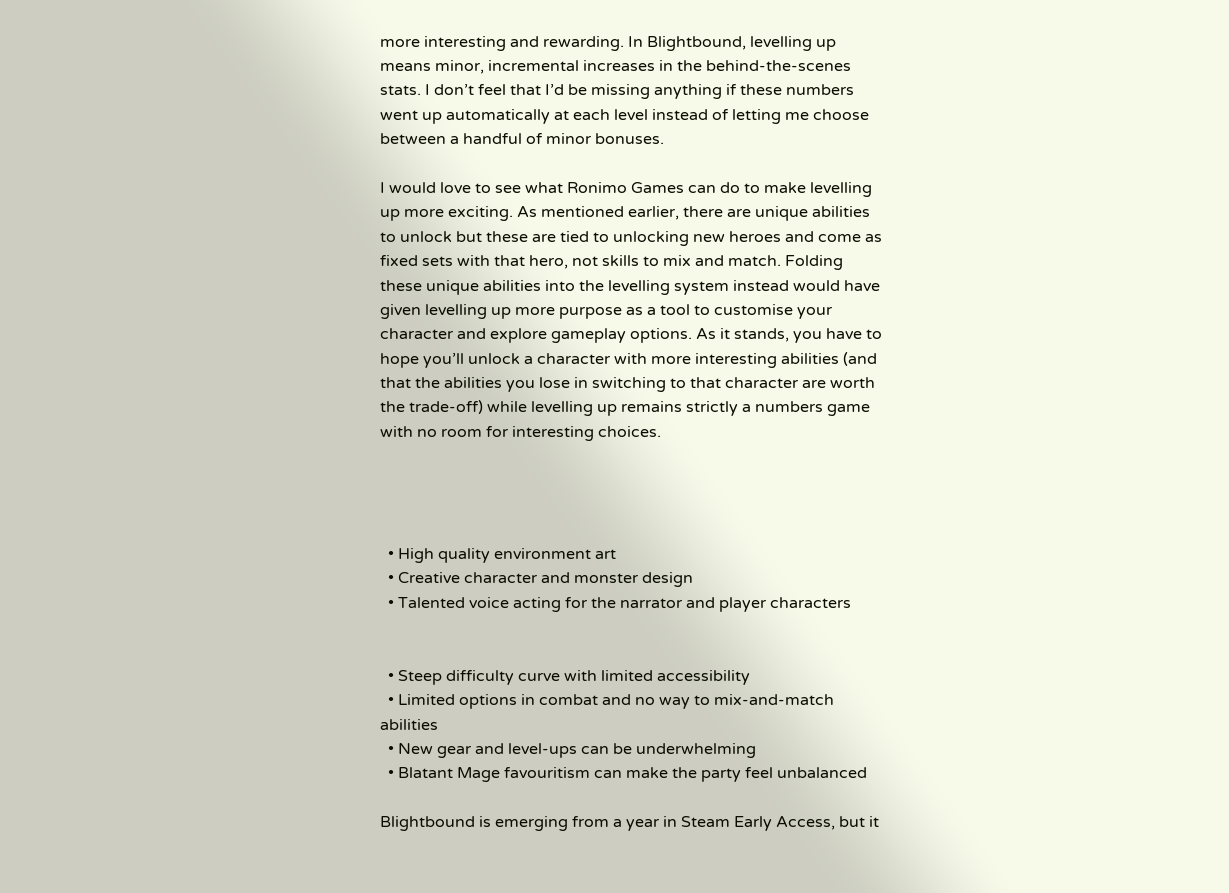more interesting and rewarding. In Blightbound, levelling up means minor, incremental increases in the behind-the-scenes stats. I don’t feel that I’d be missing anything if these numbers went up automatically at each level instead of letting me choose between a handful of minor bonuses.

I would love to see what Ronimo Games can do to make levelling up more exciting. As mentioned earlier, there are unique abilities to unlock but these are tied to unlocking new heroes and come as fixed sets with that hero, not skills to mix and match. Folding these unique abilities into the levelling system instead would have given levelling up more purpose as a tool to customise your character and explore gameplay options. As it stands, you have to hope you’ll unlock a character with more interesting abilities (and that the abilities you lose in switching to that character are worth the trade-off) while levelling up remains strictly a numbers game with no room for interesting choices.




  • High quality environment art
  • Creative character and monster design
  • Talented voice acting for the narrator and player characters


  • Steep difficulty curve with limited accessibility
  • Limited options in combat and no way to mix-and-match abilities
  • New gear and level-ups can be underwhelming
  • Blatant Mage favouritism can make the party feel unbalanced

Blightbound is emerging from a year in Steam Early Access, but it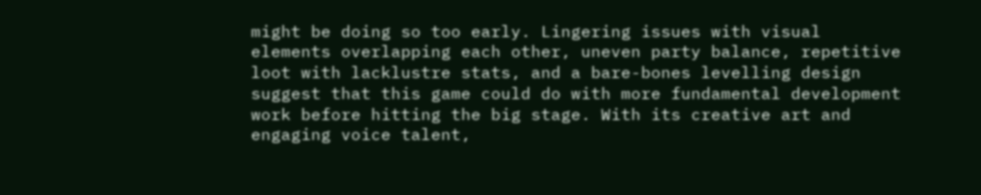might be doing so too early. Lingering issues with visual elements overlapping each other, uneven party balance, repetitive loot with lacklustre stats, and a bare-bones levelling design suggest that this game could do with more fundamental development work before hitting the big stage. With its creative art and engaging voice talent,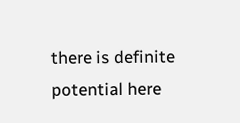there is definite potential here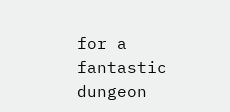for a fantastic dungeon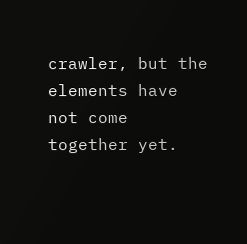crawler, but the elements have not come together yet.